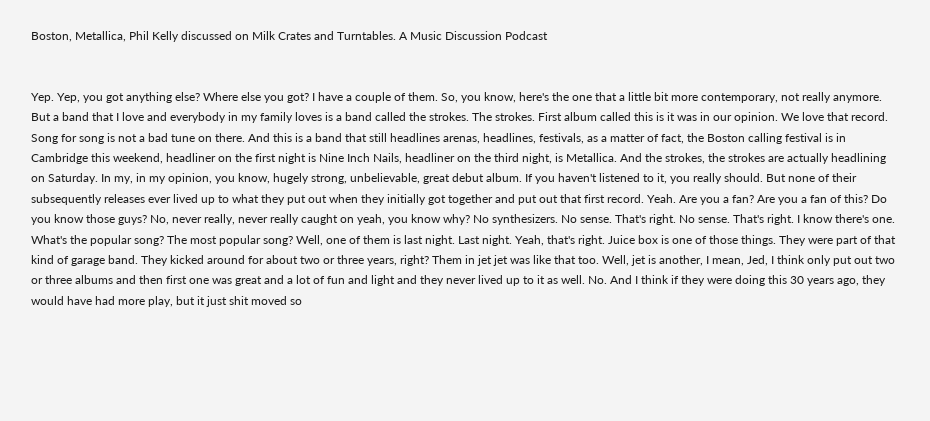Boston, Metallica, Phil Kelly discussed on Milk Crates and Turntables. A Music Discussion Podcast


Yep. Yep, you got anything else? Where else you got? I have a couple of them. So, you know, here's the one that a little bit more contemporary, not really anymore. But a band that I love and everybody in my family loves is a band called the strokes. The strokes. First album called this is it was in our opinion. We love that record. Song for song is not a bad tune on there. And this is a band that still headlines arenas, headlines, festivals, as a matter of fact, the Boston calling festival is in Cambridge this weekend, headliner on the first night is Nine Inch Nails, headliner on the third night, is Metallica. And the strokes, the strokes are actually headlining on Saturday. In my, in my opinion, you know, hugely strong, unbelievable, great debut album. If you haven't listened to it, you really should. But none of their subsequently releases ever lived up to what they put out when they initially got together and put out that first record. Yeah. Are you a fan? Are you a fan of this? Do you know those guys? No, never really, never really caught on yeah, you know why? No synthesizers. No sense. That's right. No sense. That's right. I know there's one. What's the popular song? The most popular song? Well, one of them is last night. Last night. Yeah, that's right. Juice box is one of those things. They were part of that kind of garage band. They kicked around for about two or three years, right? Them in jet jet was like that too. Well, jet is another, I mean, Jed, I think only put out two or three albums and then first one was great and a lot of fun and light and they never lived up to it as well. No. And I think if they were doing this 30 years ago, they would have had more play, but it just shit moved so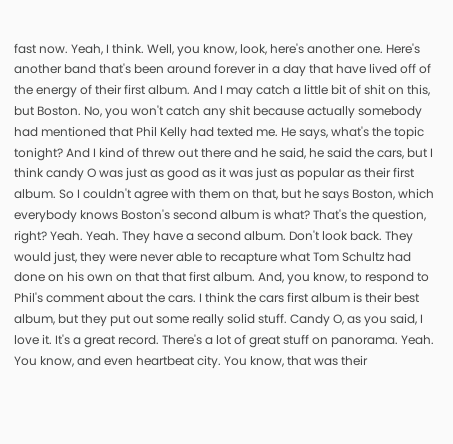fast now. Yeah, I think. Well, you know, look, here's another one. Here's another band that's been around forever in a day that have lived off of the energy of their first album. And I may catch a little bit of shit on this, but Boston. No, you won't catch any shit because actually somebody had mentioned that Phil Kelly had texted me. He says, what's the topic tonight? And I kind of threw out there and he said, he said the cars, but I think candy O was just as good as it was just as popular as their first album. So I couldn't agree with them on that, but he says Boston, which everybody knows Boston's second album is what? That's the question, right? Yeah. Yeah. They have a second album. Don't look back. They would just, they were never able to recapture what Tom Schultz had done on his own on that that first album. And, you know, to respond to Phil's comment about the cars. I think the cars first album is their best album, but they put out some really solid stuff. Candy O, as you said, I love it. It's a great record. There's a lot of great stuff on panorama. Yeah. You know, and even heartbeat city. You know, that was their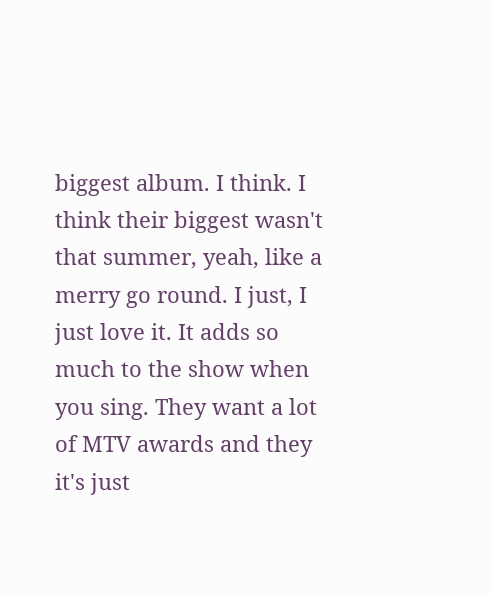biggest album. I think. I think their biggest wasn't that summer, yeah, like a merry go round. I just, I just love it. It adds so much to the show when you sing. They want a lot of MTV awards and they it's just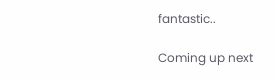fantastic..

Coming up next